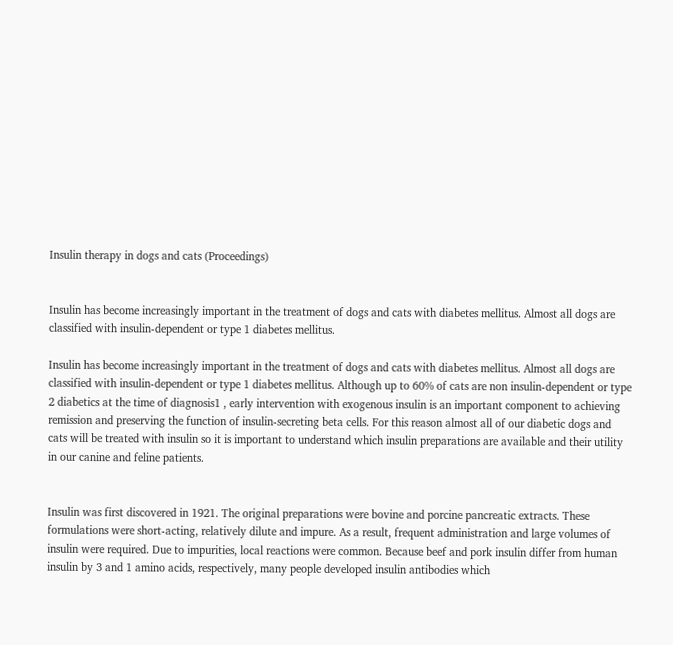Insulin therapy in dogs and cats (Proceedings)


Insulin has become increasingly important in the treatment of dogs and cats with diabetes mellitus. Almost all dogs are classified with insulin-dependent or type 1 diabetes mellitus.

Insulin has become increasingly important in the treatment of dogs and cats with diabetes mellitus. Almost all dogs are classified with insulin-dependent or type 1 diabetes mellitus. Although up to 60% of cats are non insulin-dependent or type 2 diabetics at the time of diagnosis1 , early intervention with exogenous insulin is an important component to achieving remission and preserving the function of insulin-secreting beta cells. For this reason almost all of our diabetic dogs and cats will be treated with insulin so it is important to understand which insulin preparations are available and their utility in our canine and feline patients.


Insulin was first discovered in 1921. The original preparations were bovine and porcine pancreatic extracts. These formulations were short-acting, relatively dilute and impure. As a result, frequent administration and large volumes of insulin were required. Due to impurities, local reactions were common. Because beef and pork insulin differ from human insulin by 3 and 1 amino acids, respectively, many people developed insulin antibodies which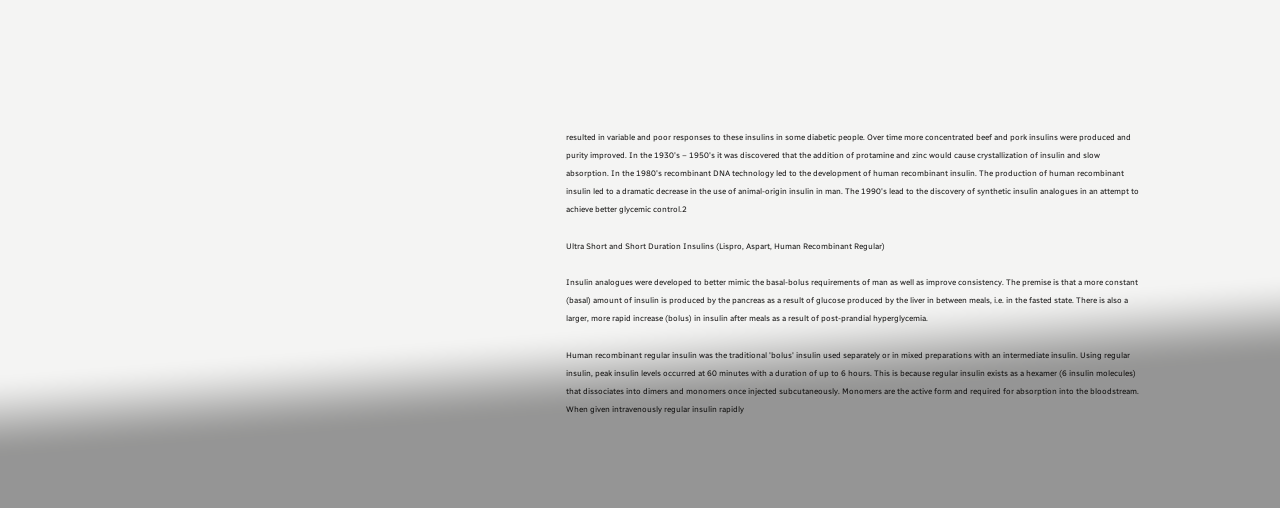resulted in variable and poor responses to these insulins in some diabetic people. Over time more concentrated beef and pork insulins were produced and purity improved. In the 1930's – 1950's it was discovered that the addition of protamine and zinc would cause crystallization of insulin and slow absorption. In the 1980's recombinant DNA technology led to the development of human recombinant insulin. The production of human recombinant insulin led to a dramatic decrease in the use of animal-origin insulin in man. The 1990's lead to the discovery of synthetic insulin analogues in an attempt to achieve better glycemic control.2

Ultra Short and Short Duration Insulins (Lispro, Aspart, Human Recombinant Regular)

Insulin analogues were developed to better mimic the basal-bolus requirements of man as well as improve consistency. The premise is that a more constant (basal) amount of insulin is produced by the pancreas as a result of glucose produced by the liver in between meals, i.e. in the fasted state. There is also a larger, more rapid increase (bolus) in insulin after meals as a result of post-prandial hyperglycemia.

Human recombinant regular insulin was the traditional 'bolus' insulin used separately or in mixed preparations with an intermediate insulin. Using regular insulin, peak insulin levels occurred at 60 minutes with a duration of up to 6 hours. This is because regular insulin exists as a hexamer (6 insulin molecules) that dissociates into dimers and monomers once injected subcutaneously. Monomers are the active form and required for absorption into the bloodstream. When given intravenously regular insulin rapidly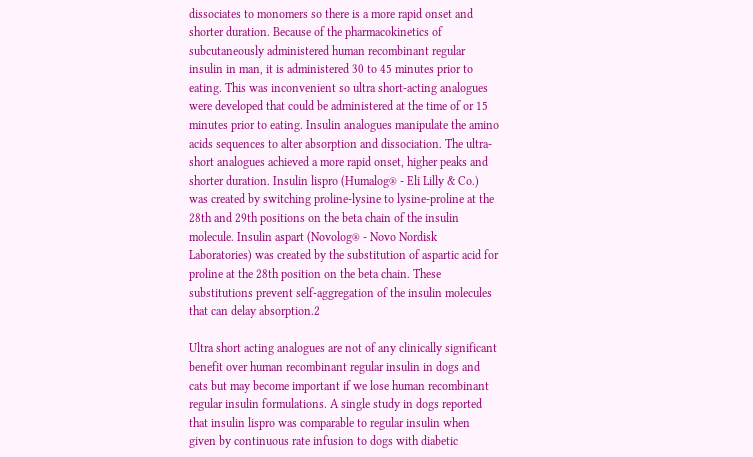dissociates to monomers so there is a more rapid onset and shorter duration. Because of the pharmacokinetics of subcutaneously administered human recombinant regular insulin in man, it is administered 30 to 45 minutes prior to eating. This was inconvenient so ultra short-acting analogues were developed that could be administered at the time of or 15 minutes prior to eating. Insulin analogues manipulate the amino acids sequences to alter absorption and dissociation. The ultra-short analogues achieved a more rapid onset, higher peaks and shorter duration. Insulin lispro (Humalog® - Eli Lilly & Co.) was created by switching proline-lysine to lysine-proline at the 28th and 29th positions on the beta chain of the insulin molecule. Insulin aspart (Novolog® - Novo Nordisk Laboratories) was created by the substitution of aspartic acid for proline at the 28th position on the beta chain. These substitutions prevent self-aggregation of the insulin molecules that can delay absorption.2

Ultra short acting analogues are not of any clinically significant benefit over human recombinant regular insulin in dogs and cats but may become important if we lose human recombinant regular insulin formulations. A single study in dogs reported that insulin lispro was comparable to regular insulin when given by continuous rate infusion to dogs with diabetic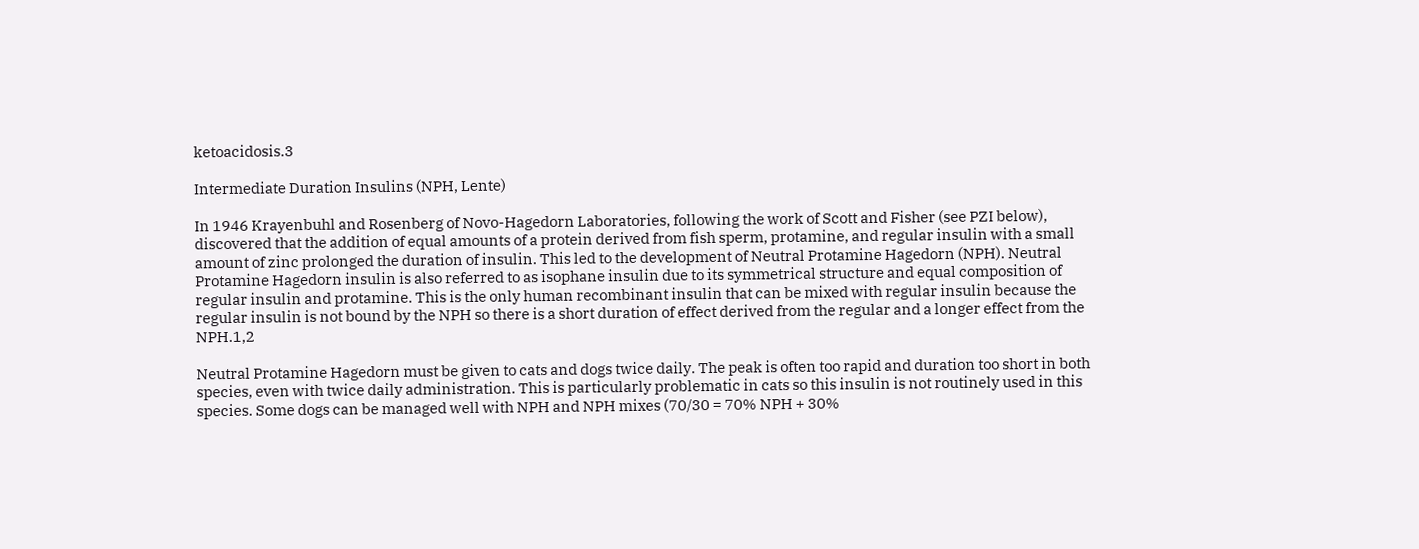ketoacidosis.3

Intermediate Duration Insulins (NPH, Lente)

In 1946 Krayenbuhl and Rosenberg of Novo-Hagedorn Laboratories, following the work of Scott and Fisher (see PZI below), discovered that the addition of equal amounts of a protein derived from fish sperm, protamine, and regular insulin with a small amount of zinc prolonged the duration of insulin. This led to the development of Neutral Protamine Hagedorn (NPH). Neutral Protamine Hagedorn insulin is also referred to as isophane insulin due to its symmetrical structure and equal composition of regular insulin and protamine. This is the only human recombinant insulin that can be mixed with regular insulin because the regular insulin is not bound by the NPH so there is a short duration of effect derived from the regular and a longer effect from the NPH.1,2

Neutral Protamine Hagedorn must be given to cats and dogs twice daily. The peak is often too rapid and duration too short in both species, even with twice daily administration. This is particularly problematic in cats so this insulin is not routinely used in this species. Some dogs can be managed well with NPH and NPH mixes (70/30 = 70% NPH + 30%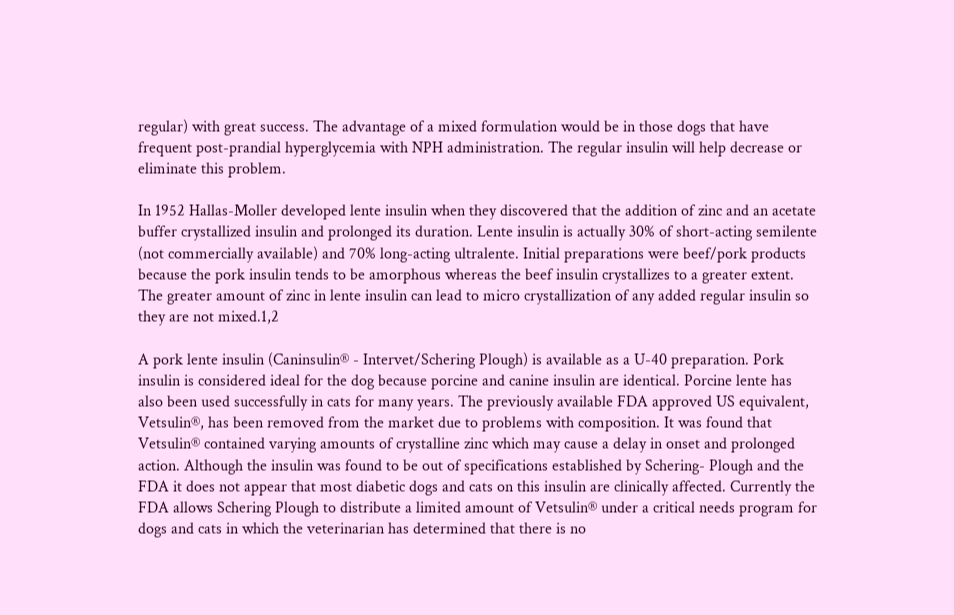regular) with great success. The advantage of a mixed formulation would be in those dogs that have frequent post-prandial hyperglycemia with NPH administration. The regular insulin will help decrease or eliminate this problem.

In 1952 Hallas-Moller developed lente insulin when they discovered that the addition of zinc and an acetate buffer crystallized insulin and prolonged its duration. Lente insulin is actually 30% of short-acting semilente (not commercially available) and 70% long-acting ultralente. Initial preparations were beef/pork products because the pork insulin tends to be amorphous whereas the beef insulin crystallizes to a greater extent. The greater amount of zinc in lente insulin can lead to micro crystallization of any added regular insulin so they are not mixed.1,2

A pork lente insulin (Caninsulin® - Intervet/Schering Plough) is available as a U-40 preparation. Pork insulin is considered ideal for the dog because porcine and canine insulin are identical. Porcine lente has also been used successfully in cats for many years. The previously available FDA approved US equivalent, Vetsulin®, has been removed from the market due to problems with composition. It was found that Vetsulin® contained varying amounts of crystalline zinc which may cause a delay in onset and prolonged action. Although the insulin was found to be out of specifications established by Schering- Plough and the FDA it does not appear that most diabetic dogs and cats on this insulin are clinically affected. Currently the FDA allows Schering Plough to distribute a limited amount of Vetsulin® under a critical needs program for dogs and cats in which the veterinarian has determined that there is no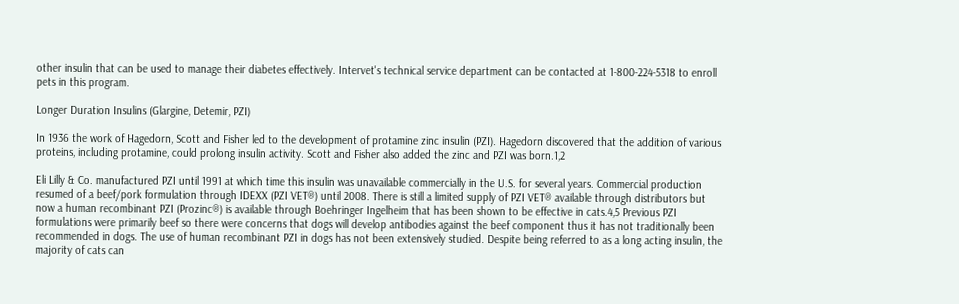other insulin that can be used to manage their diabetes effectively. Intervet's technical service department can be contacted at 1-800-224-5318 to enroll pets in this program.

Longer Duration Insulins (Glargine, Detemir, PZI)

In 1936 the work of Hagedorn, Scott and Fisher led to the development of protamine zinc insulin (PZI). Hagedorn discovered that the addition of various proteins, including protamine, could prolong insulin activity. Scott and Fisher also added the zinc and PZI was born.1,2

Eli Lilly & Co. manufactured PZI until 1991 at which time this insulin was unavailable commercially in the U.S. for several years. Commercial production resumed of a beef/pork formulation through IDEXX (PZI VET®) until 2008. There is still a limited supply of PZI VET® available through distributors but now a human recombinant PZI (Prozinc®) is available through Boehringer Ingelheim that has been shown to be effective in cats.4,5 Previous PZI formulations were primarily beef so there were concerns that dogs will develop antibodies against the beef component thus it has not traditionally been recommended in dogs. The use of human recombinant PZI in dogs has not been extensively studied. Despite being referred to as a long acting insulin, the majority of cats can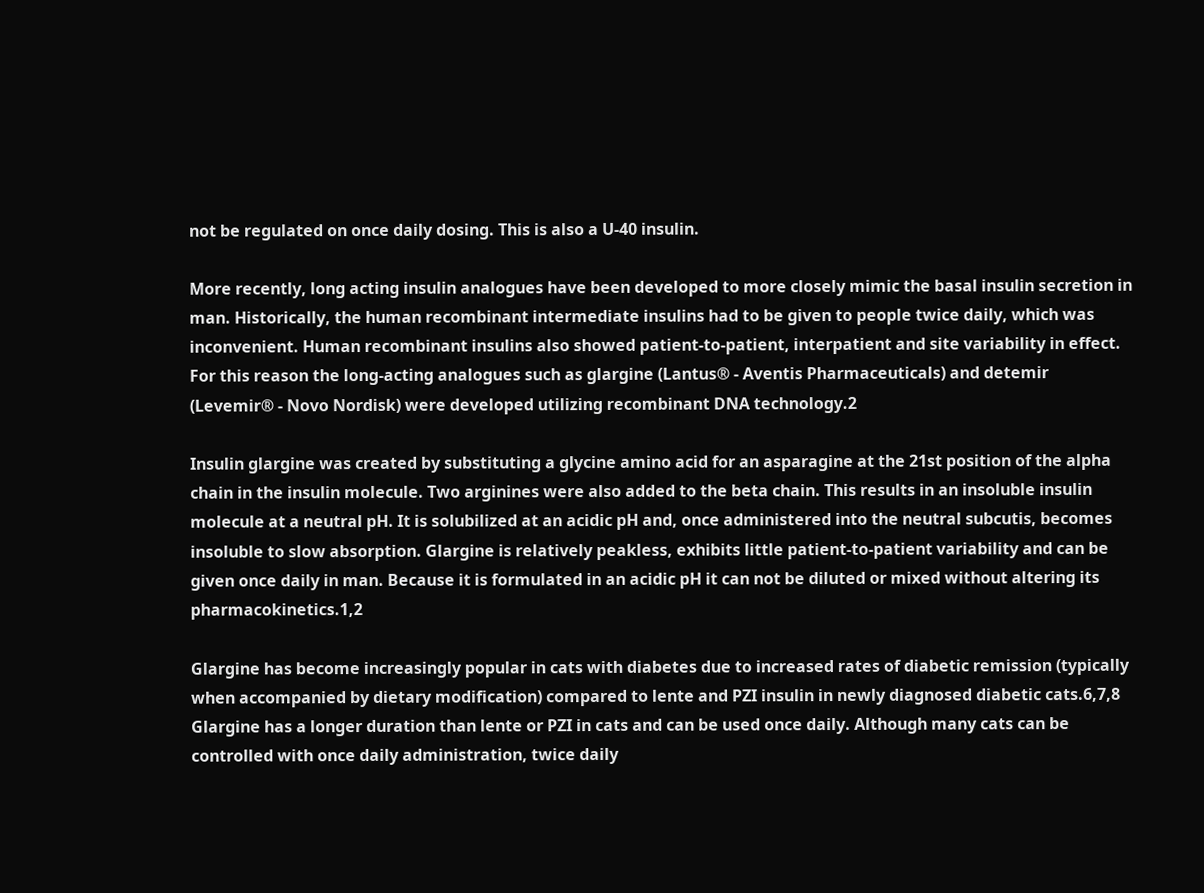not be regulated on once daily dosing. This is also a U-40 insulin.

More recently, long acting insulin analogues have been developed to more closely mimic the basal insulin secretion in man. Historically, the human recombinant intermediate insulins had to be given to people twice daily, which was inconvenient. Human recombinant insulins also showed patient-to-patient, interpatient and site variability in effect. For this reason the long-acting analogues such as glargine (Lantus® - Aventis Pharmaceuticals) and detemir (Levemir® - Novo Nordisk) were developed utilizing recombinant DNA technology.2

Insulin glargine was created by substituting a glycine amino acid for an asparagine at the 21st position of the alpha chain in the insulin molecule. Two arginines were also added to the beta chain. This results in an insoluble insulin molecule at a neutral pH. It is solubilized at an acidic pH and, once administered into the neutral subcutis, becomes insoluble to slow absorption. Glargine is relatively peakless, exhibits little patient-to-patient variability and can be given once daily in man. Because it is formulated in an acidic pH it can not be diluted or mixed without altering its pharmacokinetics.1,2

Glargine has become increasingly popular in cats with diabetes due to increased rates of diabetic remission (typically when accompanied by dietary modification) compared to lente and PZI insulin in newly diagnosed diabetic cats.6,7,8 Glargine has a longer duration than lente or PZI in cats and can be used once daily. Although many cats can be controlled with once daily administration, twice daily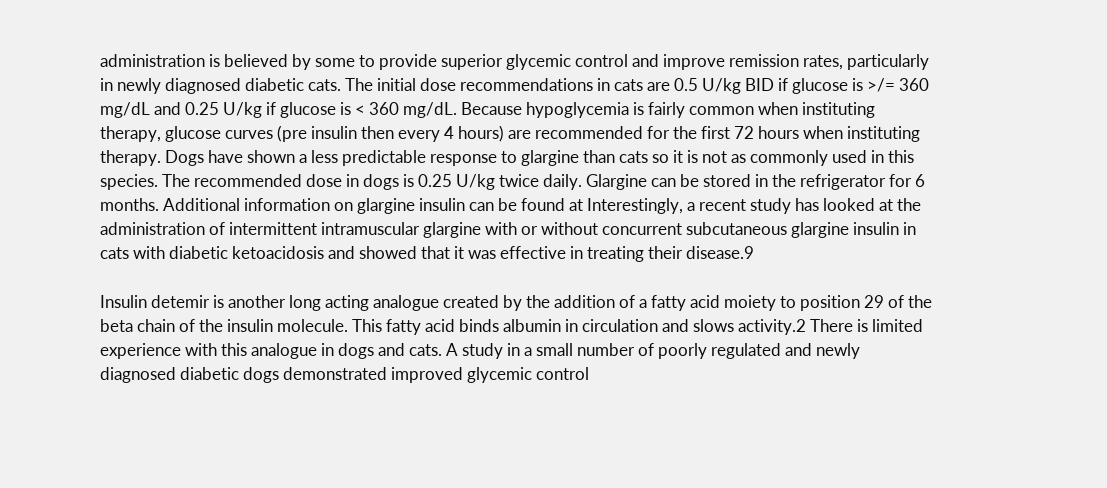administration is believed by some to provide superior glycemic control and improve remission rates, particularly in newly diagnosed diabetic cats. The initial dose recommendations in cats are 0.5 U/kg BID if glucose is >/= 360 mg/dL and 0.25 U/kg if glucose is < 360 mg/dL. Because hypoglycemia is fairly common when instituting therapy, glucose curves (pre insulin then every 4 hours) are recommended for the first 72 hours when instituting therapy. Dogs have shown a less predictable response to glargine than cats so it is not as commonly used in this species. The recommended dose in dogs is 0.25 U/kg twice daily. Glargine can be stored in the refrigerator for 6 months. Additional information on glargine insulin can be found at Interestingly, a recent study has looked at the administration of intermittent intramuscular glargine with or without concurrent subcutaneous glargine insulin in cats with diabetic ketoacidosis and showed that it was effective in treating their disease.9

Insulin detemir is another long acting analogue created by the addition of a fatty acid moiety to position 29 of the beta chain of the insulin molecule. This fatty acid binds albumin in circulation and slows activity.2 There is limited experience with this analogue in dogs and cats. A study in a small number of poorly regulated and newly diagnosed diabetic dogs demonstrated improved glycemic control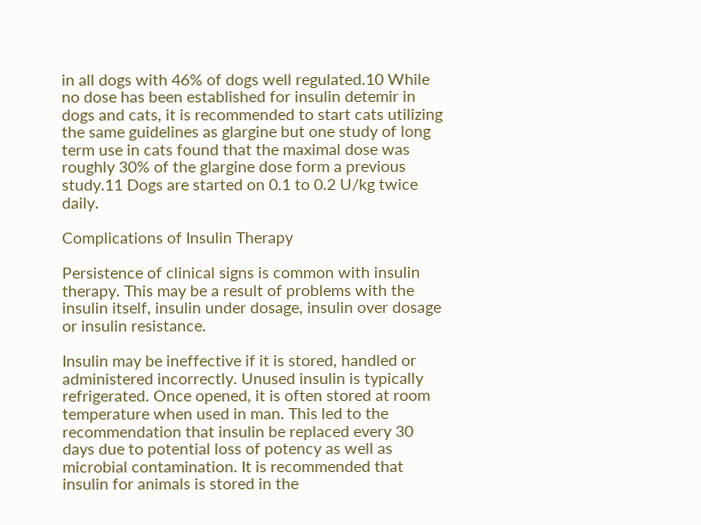in all dogs with 46% of dogs well regulated.10 While no dose has been established for insulin detemir in dogs and cats, it is recommended to start cats utilizing the same guidelines as glargine but one study of long term use in cats found that the maximal dose was roughly 30% of the glargine dose form a previous study.11 Dogs are started on 0.1 to 0.2 U/kg twice daily.

Complications of Insulin Therapy

Persistence of clinical signs is common with insulin therapy. This may be a result of problems with the insulin itself, insulin under dosage, insulin over dosage or insulin resistance.

Insulin may be ineffective if it is stored, handled or administered incorrectly. Unused insulin is typically refrigerated. Once opened, it is often stored at room temperature when used in man. This led to the recommendation that insulin be replaced every 30 days due to potential loss of potency as well as microbial contamination. It is recommended that insulin for animals is stored in the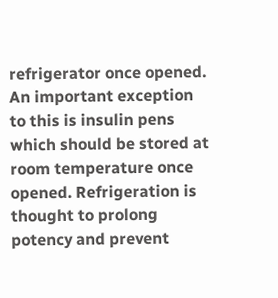refrigerator once opened. An important exception to this is insulin pens which should be stored at room temperature once opened. Refrigeration is thought to prolong potency and prevent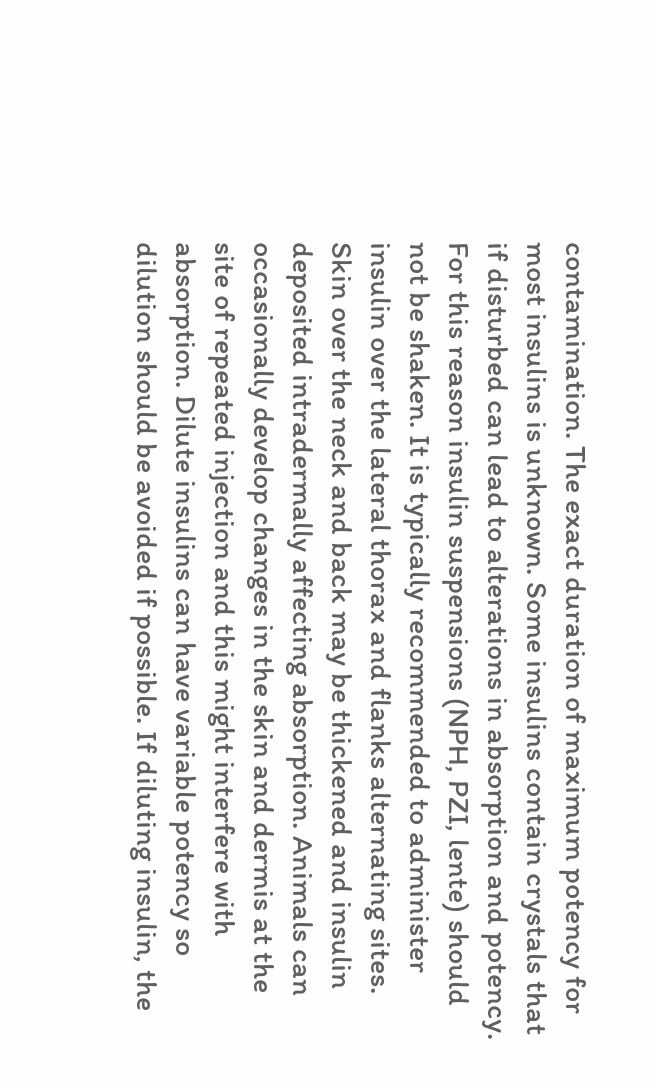contamination. The exact duration of maximum potency for most insulins is unknown. Some insulins contain crystals that if disturbed can lead to alterations in absorption and potency. For this reason insulin suspensions (NPH, PZI, lente) should not be shaken. It is typically recommended to administer insulin over the lateral thorax and flanks alternating sites. Skin over the neck and back may be thickened and insulin deposited intradermally affecting absorption. Animals can occasionally develop changes in the skin and dermis at the site of repeated injection and this might interfere with absorption. Dilute insulins can have variable potency so dilution should be avoided if possible. If diluting insulin, the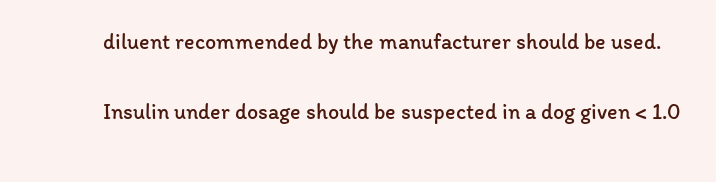diluent recommended by the manufacturer should be used.

Insulin under dosage should be suspected in a dog given < 1.0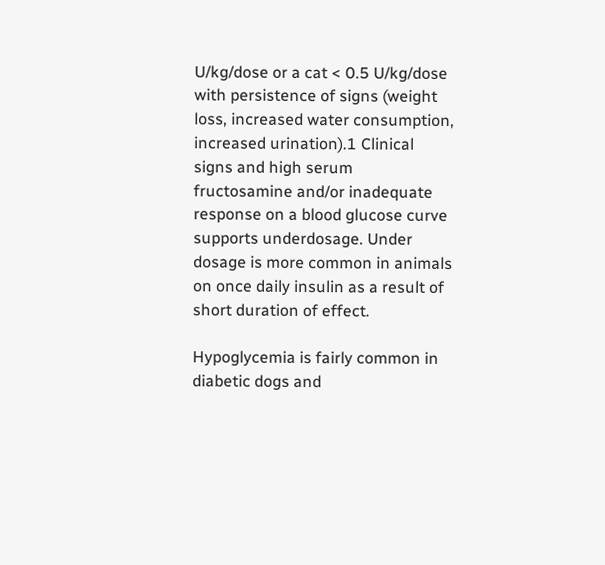U/kg/dose or a cat < 0.5 U/kg/dose with persistence of signs (weight loss, increased water consumption, increased urination).1 Clinical signs and high serum fructosamine and/or inadequate response on a blood glucose curve supports underdosage. Under dosage is more common in animals on once daily insulin as a result of short duration of effect.

Hypoglycemia is fairly common in diabetic dogs and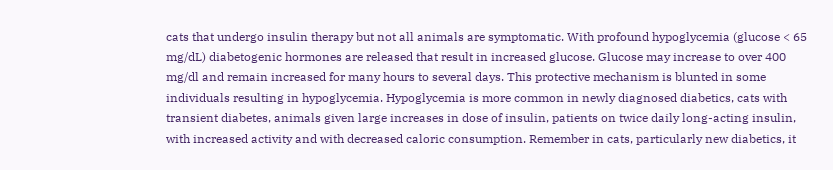cats that undergo insulin therapy but not all animals are symptomatic. With profound hypoglycemia (glucose < 65 mg/dL) diabetogenic hormones are released that result in increased glucose. Glucose may increase to over 400 mg/dl and remain increased for many hours to several days. This protective mechanism is blunted in some individuals resulting in hypoglycemia. Hypoglycemia is more common in newly diagnosed diabetics, cats with transient diabetes, animals given large increases in dose of insulin, patients on twice daily long-acting insulin, with increased activity and with decreased caloric consumption. Remember in cats, particularly new diabetics, it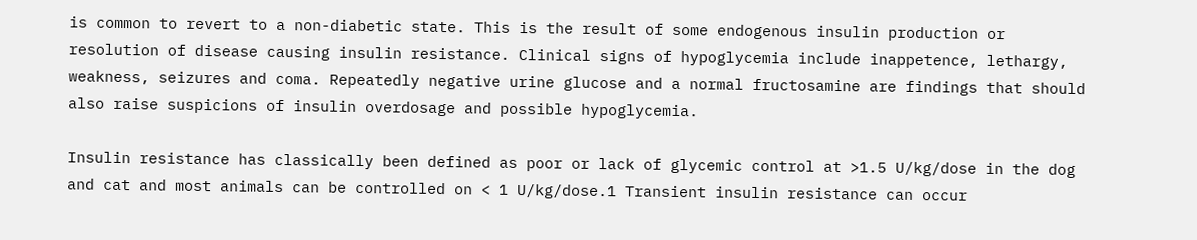is common to revert to a non-diabetic state. This is the result of some endogenous insulin production or resolution of disease causing insulin resistance. Clinical signs of hypoglycemia include inappetence, lethargy, weakness, seizures and coma. Repeatedly negative urine glucose and a normal fructosamine are findings that should also raise suspicions of insulin overdosage and possible hypoglycemia.

Insulin resistance has classically been defined as poor or lack of glycemic control at >1.5 U/kg/dose in the dog and cat and most animals can be controlled on < 1 U/kg/dose.1 Transient insulin resistance can occur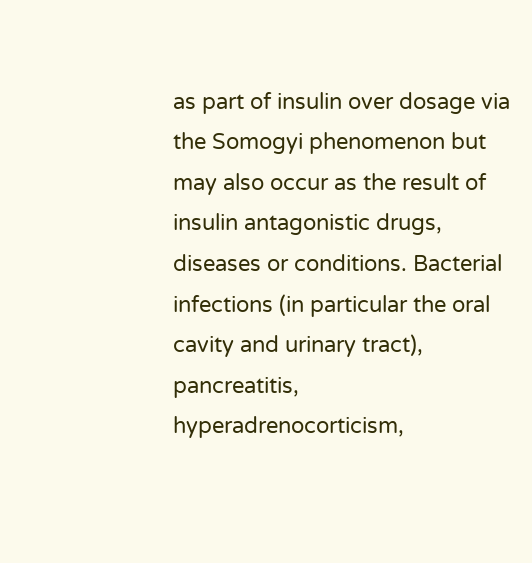as part of insulin over dosage via the Somogyi phenomenon but may also occur as the result of insulin antagonistic drugs, diseases or conditions. Bacterial infections (in particular the oral cavity and urinary tract), pancreatitis, hyperadrenocorticism,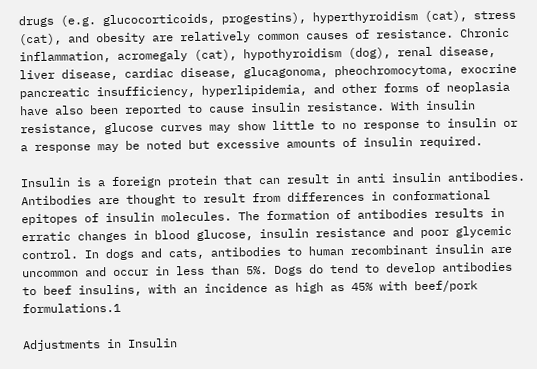drugs (e.g. glucocorticoids, progestins), hyperthyroidism (cat), stress (cat), and obesity are relatively common causes of resistance. Chronic inflammation, acromegaly (cat), hypothyroidism (dog), renal disease, liver disease, cardiac disease, glucagonoma, pheochromocytoma, exocrine pancreatic insufficiency, hyperlipidemia, and other forms of neoplasia have also been reported to cause insulin resistance. With insulin resistance, glucose curves may show little to no response to insulin or a response may be noted but excessive amounts of insulin required.

Insulin is a foreign protein that can result in anti insulin antibodies. Antibodies are thought to result from differences in conformational epitopes of insulin molecules. The formation of antibodies results in erratic changes in blood glucose, insulin resistance and poor glycemic control. In dogs and cats, antibodies to human recombinant insulin are uncommon and occur in less than 5%. Dogs do tend to develop antibodies to beef insulins, with an incidence as high as 45% with beef/pork formulations.1

Adjustments in Insulin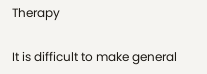Therapy

It is difficult to make general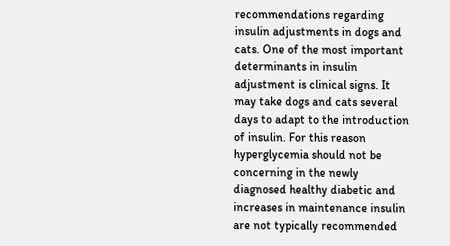recommendations regarding insulin adjustments in dogs and cats. One of the most important determinants in insulin adjustment is clinical signs. It may take dogs and cats several days to adapt to the introduction of insulin. For this reason hyperglycemia should not be concerning in the newly diagnosed healthy diabetic and increases in maintenance insulin are not typically recommended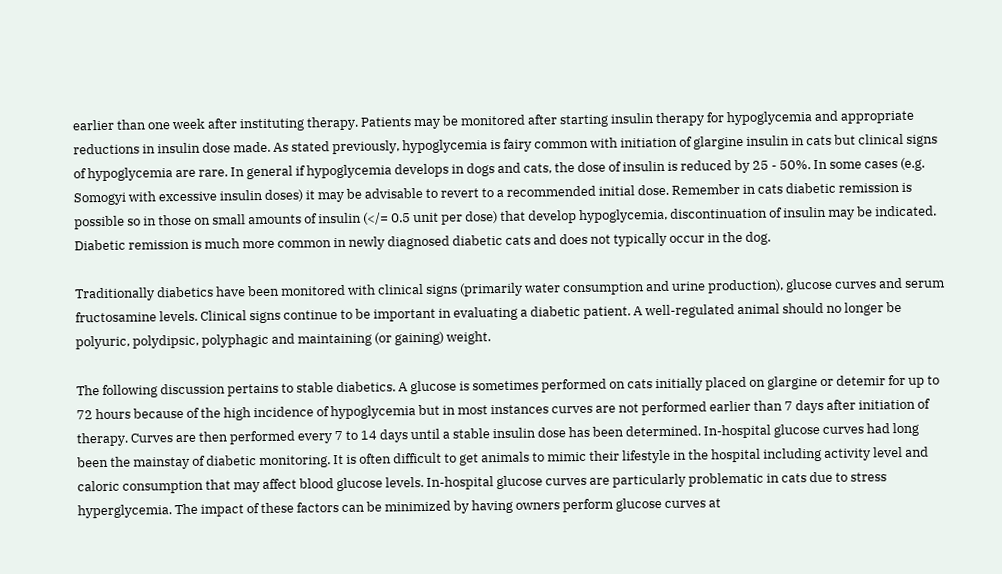earlier than one week after instituting therapy. Patients may be monitored after starting insulin therapy for hypoglycemia and appropriate reductions in insulin dose made. As stated previously, hypoglycemia is fairy common with initiation of glargine insulin in cats but clinical signs of hypoglycemia are rare. In general if hypoglycemia develops in dogs and cats, the dose of insulin is reduced by 25 - 50%. In some cases (e.g. Somogyi with excessive insulin doses) it may be advisable to revert to a recommended initial dose. Remember in cats diabetic remission is possible so in those on small amounts of insulin (</= 0.5 unit per dose) that develop hypoglycemia, discontinuation of insulin may be indicated. Diabetic remission is much more common in newly diagnosed diabetic cats and does not typically occur in the dog.

Traditionally diabetics have been monitored with clinical signs (primarily water consumption and urine production), glucose curves and serum fructosamine levels. Clinical signs continue to be important in evaluating a diabetic patient. A well-regulated animal should no longer be polyuric, polydipsic, polyphagic and maintaining (or gaining) weight.

The following discussion pertains to stable diabetics. A glucose is sometimes performed on cats initially placed on glargine or detemir for up to 72 hours because of the high incidence of hypoglycemia but in most instances curves are not performed earlier than 7 days after initiation of therapy. Curves are then performed every 7 to 14 days until a stable insulin dose has been determined. In-hospital glucose curves had long been the mainstay of diabetic monitoring. It is often difficult to get animals to mimic their lifestyle in the hospital including activity level and caloric consumption that may affect blood glucose levels. In-hospital glucose curves are particularly problematic in cats due to stress hyperglycemia. The impact of these factors can be minimized by having owners perform glucose curves at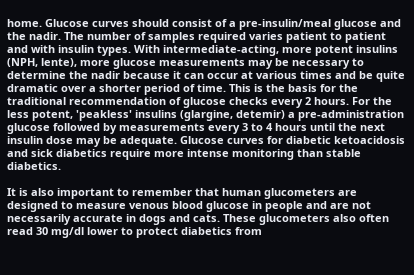home. Glucose curves should consist of a pre-insulin/meal glucose and the nadir. The number of samples required varies patient to patient and with insulin types. With intermediate-acting, more potent insulins (NPH, lente), more glucose measurements may be necessary to determine the nadir because it can occur at various times and be quite dramatic over a shorter period of time. This is the basis for the traditional recommendation of glucose checks every 2 hours. For the less potent, 'peakless' insulins (glargine, detemir) a pre-administration glucose followed by measurements every 3 to 4 hours until the next insulin dose may be adequate. Glucose curves for diabetic ketoacidosis and sick diabetics require more intense monitoring than stable diabetics.

It is also important to remember that human glucometers are designed to measure venous blood glucose in people and are not necessarily accurate in dogs and cats. These glucometers also often read 30 mg/dl lower to protect diabetics from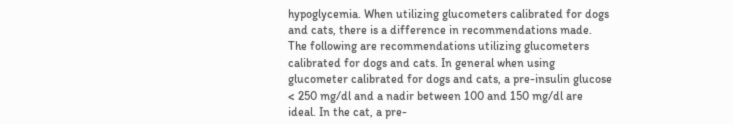hypoglycemia. When utilizing glucometers calibrated for dogs and cats, there is a difference in recommendations made. The following are recommendations utilizing glucometers calibrated for dogs and cats. In general when using glucometer calibrated for dogs and cats, a pre-insulin glucose < 250 mg/dl and a nadir between 100 and 150 mg/dl are ideal. In the cat, a pre-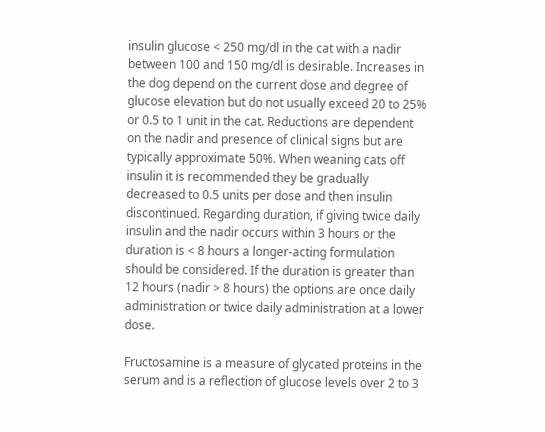insulin glucose < 250 mg/dl in the cat with a nadir between 100 and 150 mg/dl is desirable. Increases in the dog depend on the current dose and degree of glucose elevation but do not usually exceed 20 to 25% or 0.5 to 1 unit in the cat. Reductions are dependent on the nadir and presence of clinical signs but are typically approximate 50%. When weaning cats off insulin it is recommended they be gradually decreased to 0.5 units per dose and then insulin discontinued. Regarding duration, if giving twice daily insulin and the nadir occurs within 3 hours or the duration is < 8 hours a longer-acting formulation should be considered. If the duration is greater than 12 hours (nadir > 8 hours) the options are once daily administration or twice daily administration at a lower dose.

Fructosamine is a measure of glycated proteins in the serum and is a reflection of glucose levels over 2 to 3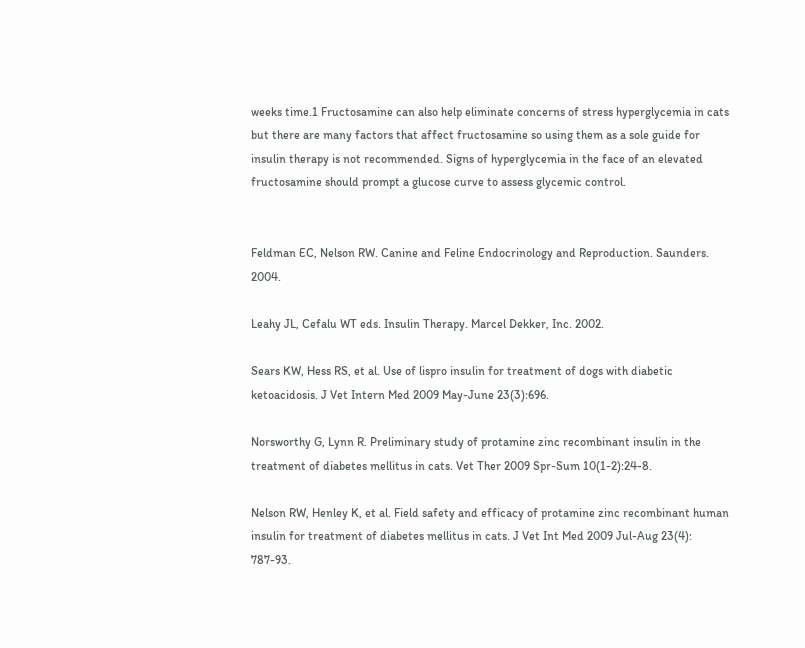weeks time.1 Fructosamine can also help eliminate concerns of stress hyperglycemia in cats but there are many factors that affect fructosamine so using them as a sole guide for insulin therapy is not recommended. Signs of hyperglycemia in the face of an elevated fructosamine should prompt a glucose curve to assess glycemic control.


Feldman EC, Nelson RW. Canine and Feline Endocrinology and Reproduction. Saunders. 2004.

Leahy JL, Cefalu WT eds. Insulin Therapy. Marcel Dekker, Inc. 2002.

Sears KW, Hess RS, et al. Use of lispro insulin for treatment of dogs with diabetic ketoacidosis. J Vet Intern Med 2009 May-June 23(3):696.

Norsworthy G, Lynn R. Preliminary study of protamine zinc recombinant insulin in the treatment of diabetes mellitus in cats. Vet Ther 2009 Spr-Sum 10(1-2):24-8.

Nelson RW, Henley K, et al. Field safety and efficacy of protamine zinc recombinant human insulin for treatment of diabetes mellitus in cats. J Vet Int Med 2009 Jul-Aug 23(4): 787-93.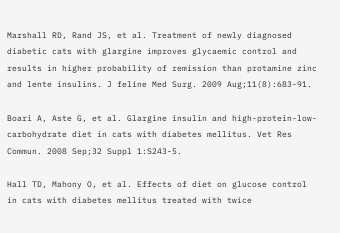Marshall RD, Rand JS, et al. Treatment of newly diagnosed diabetic cats with glargine improves glycaemic control and results in higher probability of remission than protamine zinc and lente insulins. J feline Med Surg. 2009 Aug;11(8):683-91.

Boari A, Aste G, et al. Glargine insulin and high-protein-low-carbohydrate diet in cats with diabetes mellitus. Vet Res Commun. 2008 Sep;32 Suppl 1:S243-5.

Hall TD, Mahony O, et al. Effects of diet on glucose control in cats with diabetes mellitus treated with twice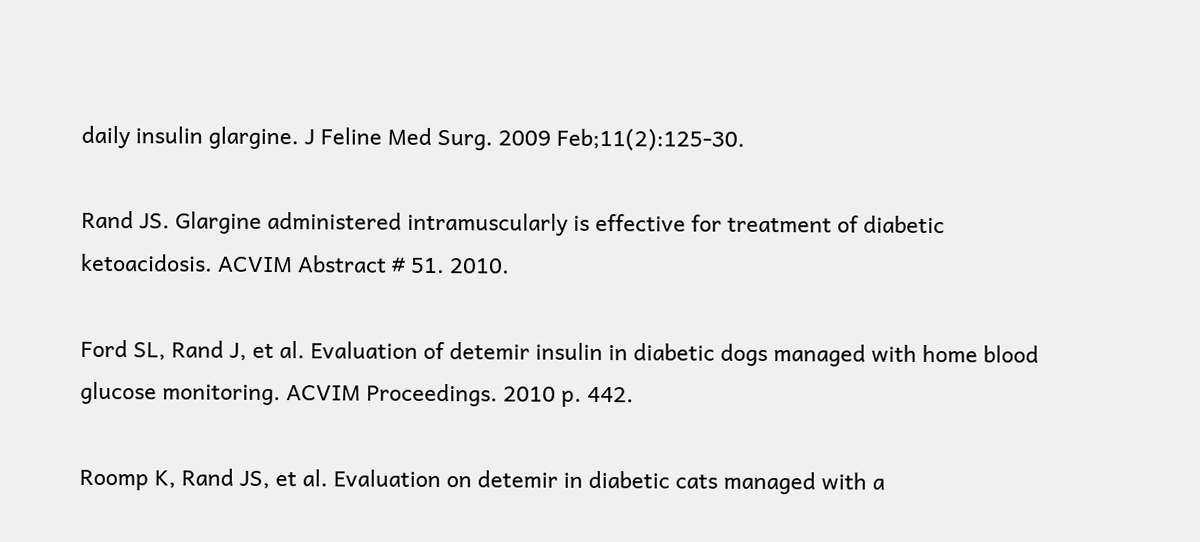daily insulin glargine. J Feline Med Surg. 2009 Feb;11(2):125-30.

Rand JS. Glargine administered intramuscularly is effective for treatment of diabetic ketoacidosis. ACVIM Abstract # 51. 2010.

Ford SL, Rand J, et al. Evaluation of detemir insulin in diabetic dogs managed with home blood glucose monitoring. ACVIM Proceedings. 2010 p. 442.

Roomp K, Rand JS, et al. Evaluation on detemir in diabetic cats managed with a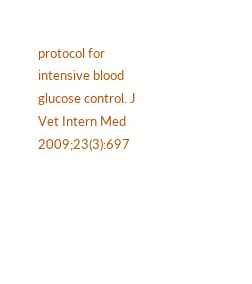protocol for intensive blood glucose control. J Vet Intern Med 2009;23(3):697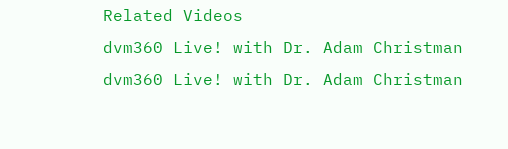Related Videos
dvm360 Live! with Dr. Adam Christman
dvm360 Live! with Dr. Adam Christman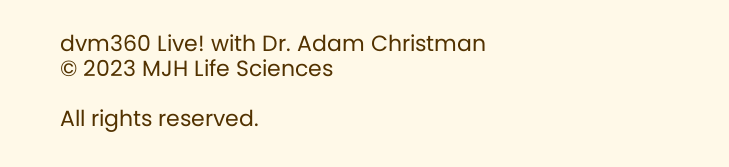dvm360 Live! with Dr. Adam Christman
© 2023 MJH Life Sciences

All rights reserved.